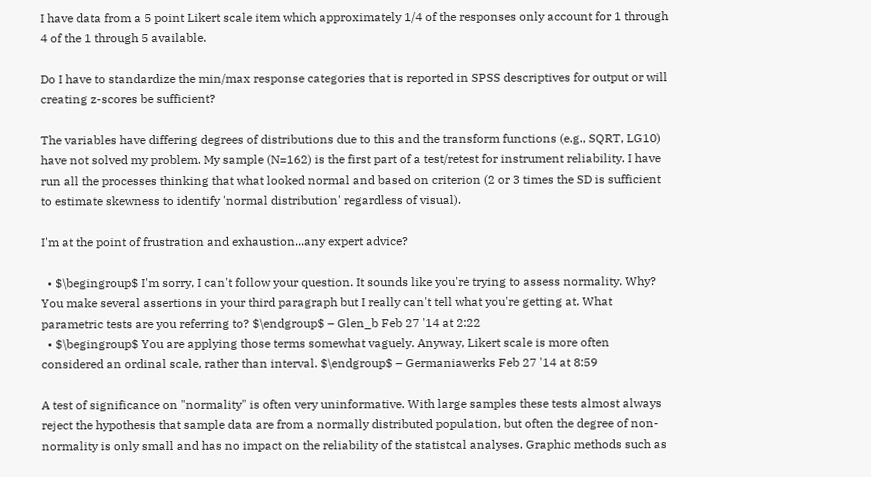I have data from a 5 point Likert scale item which approximately 1/4 of the responses only account for 1 through 4 of the 1 through 5 available.

Do I have to standardize the min/max response categories that is reported in SPSS descriptives for output or will creating z-scores be sufficient?

The variables have differing degrees of distributions due to this and the transform functions (e.g., SQRT, LG10) have not solved my problem. My sample (N=162) is the first part of a test/retest for instrument reliability. I have run all the processes thinking that what looked normal and based on criterion (2 or 3 times the SD is sufficient to estimate skewness to identify 'normal distribution' regardless of visual).

I'm at the point of frustration and exhaustion...any expert advice?

  • $\begingroup$ I'm sorry, I can't follow your question. It sounds like you're trying to assess normality. Why? You make several assertions in your third paragraph but I really can't tell what you're getting at. What parametric tests are you referring to? $\endgroup$ – Glen_b Feb 27 '14 at 2:22
  • $\begingroup$ You are applying those terms somewhat vaguely. Anyway, Likert scale is more often considered an ordinal scale, rather than interval. $\endgroup$ – Germaniawerks Feb 27 '14 at 8:59

A test of significance on "normality" is often very uninformative. With large samples these tests almost always reject the hypothesis that sample data are from a normally distributed population, but often the degree of non-normality is only small and has no impact on the reliability of the statistcal analyses. Graphic methods such as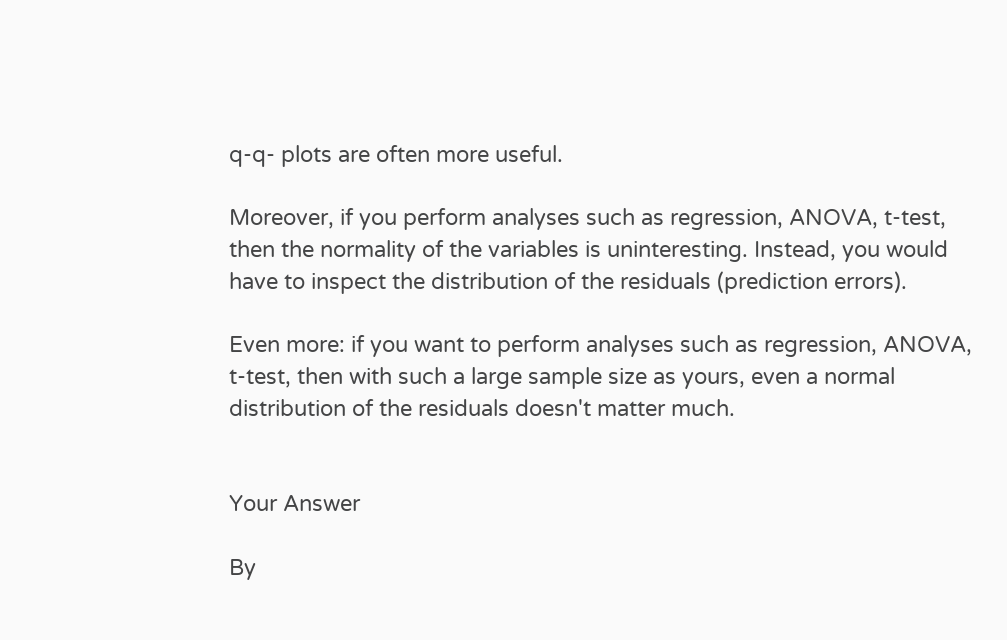q-q- plots are often more useful.

Moreover, if you perform analyses such as regression, ANOVA, t-test, then the normality of the variables is uninteresting. Instead, you would have to inspect the distribution of the residuals (prediction errors).

Even more: if you want to perform analyses such as regression, ANOVA, t-test, then with such a large sample size as yours, even a normal distribution of the residuals doesn't matter much.


Your Answer

By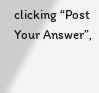clicking “Post Your Answer”,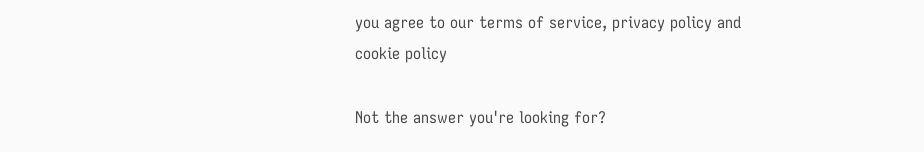you agree to our terms of service, privacy policy and cookie policy

Not the answer you're looking for?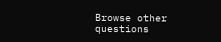Browse other questions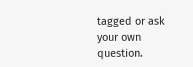tagged or ask your own question.